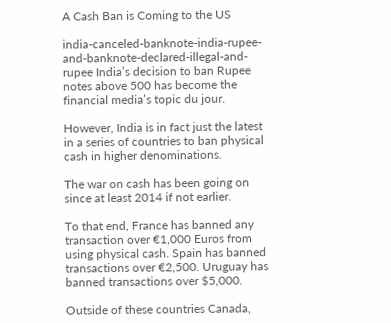A Cash Ban is Coming to the US

india-canceled-banknote-india-rupee-and-banknote-declared-illegal-and-rupee India’s decision to ban Rupee notes above 500 has become the financial media’s topic du jour.

However, India is in fact just the latest in a series of countries to ban physical cash in higher denominations.

The war on cash has been going on since at least 2014 if not earlier.

To that end, France has banned any transaction over €1,000 Euros from using physical cash. Spain has banned transactions over €2,500. Uruguay has banned transactions over $5,000.

Outside of these countries Canada,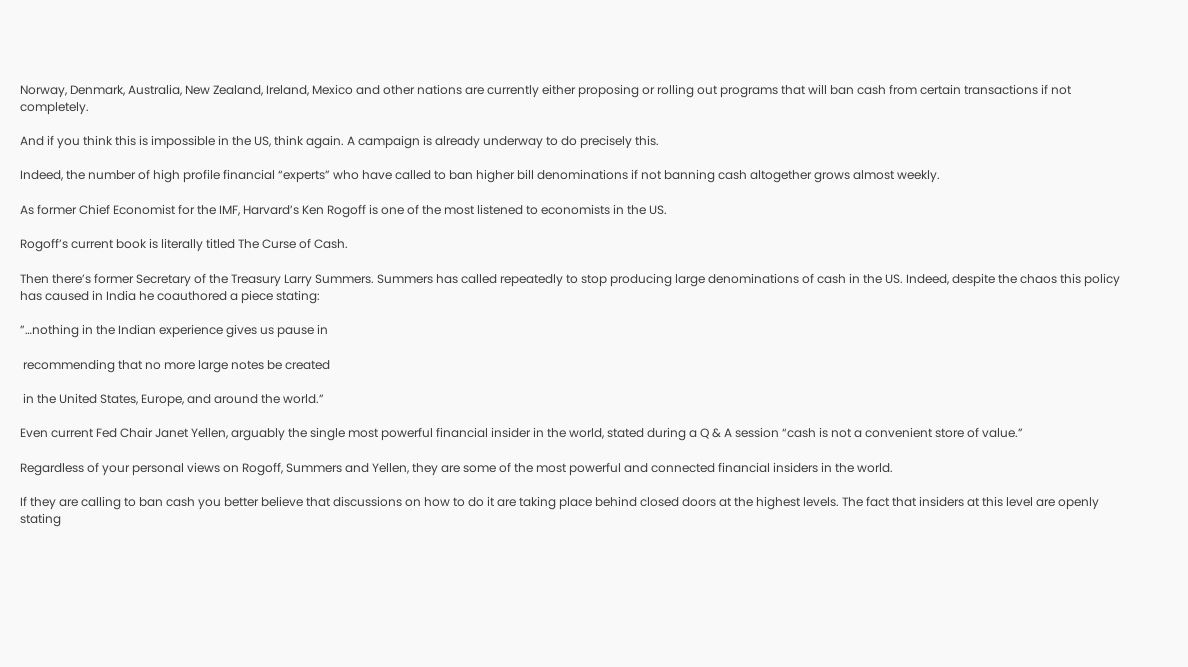Norway, Denmark, Australia, New Zealand, Ireland, Mexico and other nations are currently either proposing or rolling out programs that will ban cash from certain transactions if not completely.

And if you think this is impossible in the US, think again. A campaign is already underway to do precisely this.

Indeed, the number of high profile financial “experts” who have called to ban higher bill denominations if not banning cash altogether grows almost weekly.

As former Chief Economist for the IMF, Harvard’s Ken Rogoff is one of the most listened to economists in the US.

Rogoff’s current book is literally titled The Curse of Cash.

Then there’s former Secretary of the Treasury Larry Summers. Summers has called repeatedly to stop producing large denominations of cash in the US. Indeed, despite the chaos this policy has caused in India he coauthored a piece stating:

”…nothing in the Indian experience gives us pause in

 recommending that no more large notes be created

 in the United States, Europe, and around the world.”

Even current Fed Chair Janet Yellen, arguably the single most powerful financial insider in the world, stated during a Q & A session “cash is not a convenient store of value.”

Regardless of your personal views on Rogoff, Summers and Yellen, they are some of the most powerful and connected financial insiders in the world.

If they are calling to ban cash you better believe that discussions on how to do it are taking place behind closed doors at the highest levels. The fact that insiders at this level are openly stating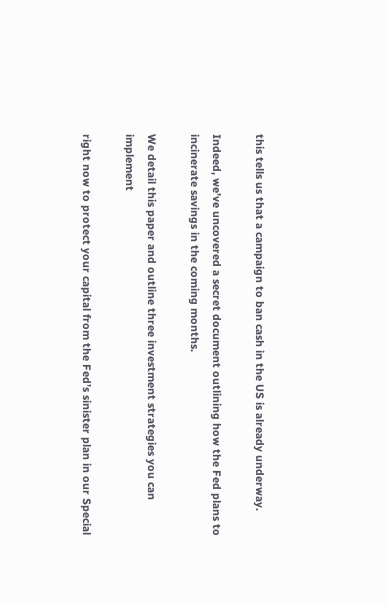this tells us that a campaign to ban cash in the US is already underway.

Indeed, we’ve uncovered a secret document outlining how the Fed plans to incinerate savings in the coming months.

We detail this paper and outline three investment strategies you can implement

right now to protect your capital from the Fed’s sinister plan in our Special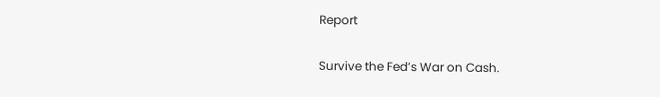Report

Survive the Fed’s War on Cash.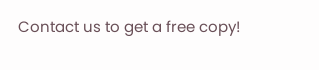Contact us to get a free copy!